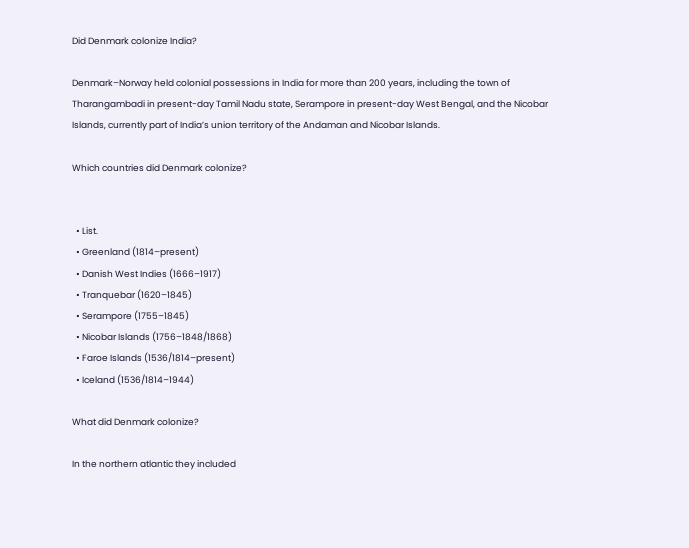Did Denmark colonize India?

Denmark–Norway held colonial possessions in India for more than 200 years, including the town of Tharangambadi in present-day Tamil Nadu state, Serampore in present-day West Bengal, and the Nicobar Islands, currently part of India’s union territory of the Andaman and Nicobar Islands.

Which countries did Denmark colonize?


  • List.
  • Greenland (1814–present)
  • Danish West Indies (1666–1917)
  • Tranquebar (1620–1845)
  • Serampore (1755–1845)
  • Nicobar Islands (1756–1848/1868)
  • Faroe Islands (1536/1814–present)
  • Iceland (1536/1814–1944)

What did Denmark colonize?

In the northern atlantic they included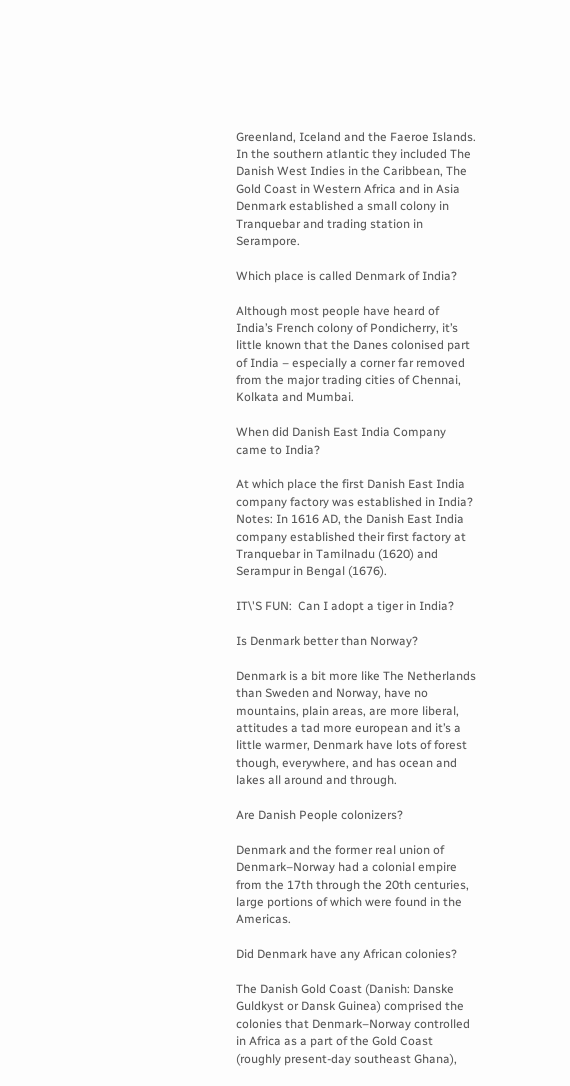Greenland, Iceland and the Faeroe Islands. In the southern atlantic they included The Danish West Indies in the Caribbean, The Gold Coast in Western Africa and in Asia Denmark established a small colony in Tranquebar and trading station in Serampore.

Which place is called Denmark of India?

Although most people have heard of India’s French colony of Pondicherry, it’s little known that the Danes colonised part of India – especially a corner far removed from the major trading cities of Chennai, Kolkata and Mumbai.

When did Danish East India Company came to India?

At which place the first Danish East India company factory was established in India? Notes: In 1616 AD, the Danish East India company established their first factory at Tranquebar in Tamilnadu (1620) and Serampur in Bengal (1676).

IT\'S FUN:  Can I adopt a tiger in India?

Is Denmark better than Norway?

Denmark is a bit more like The Netherlands than Sweden and Norway, have no mountains, plain areas, are more liberal, attitudes a tad more european and it’s a little warmer, Denmark have lots of forest though, everywhere, and has ocean and lakes all around and through.

Are Danish People colonizers?

Denmark and the former real union of Denmark–Norway had a colonial empire from the 17th through the 20th centuries, large portions of which were found in the Americas.

Did Denmark have any African colonies?

The Danish Gold Coast (Danish: Danske Guldkyst or Dansk Guinea) comprised the colonies that Denmark–Norway controlled in Africa as a part of the Gold Coast (roughly present-day southeast Ghana),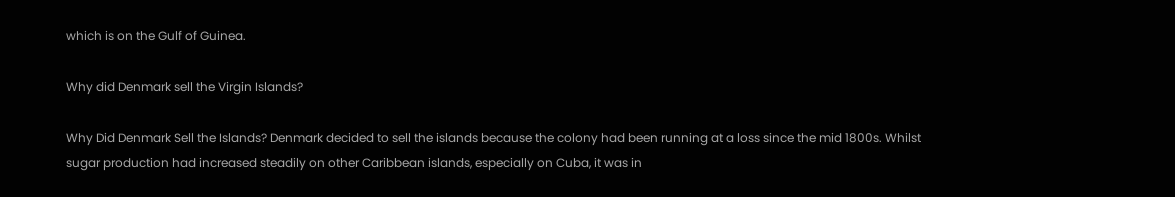which is on the Gulf of Guinea.

Why did Denmark sell the Virgin Islands?

Why Did Denmark Sell the Islands? Denmark decided to sell the islands because the colony had been running at a loss since the mid 1800s. Whilst sugar production had increased steadily on other Caribbean islands, especially on Cuba, it was in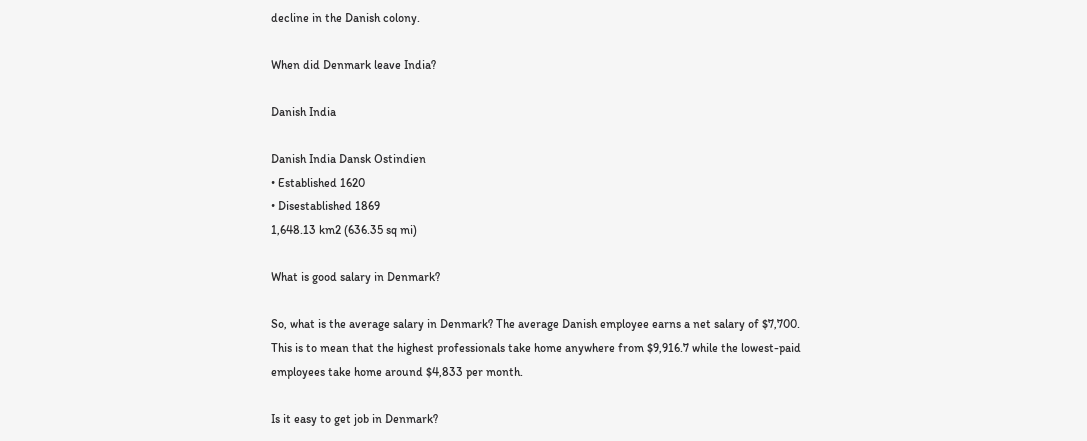decline in the Danish colony.

When did Denmark leave India?

Danish India

Danish India Dansk Ostindien
• Established 1620
• Disestablished 1869
1,648.13 km2 (636.35 sq mi)

What is good salary in Denmark?

So, what is the average salary in Denmark? The average Danish employee earns a net salary of $7,700. This is to mean that the highest professionals take home anywhere from $9,916.7 while the lowest-paid employees take home around $4,833 per month.

Is it easy to get job in Denmark?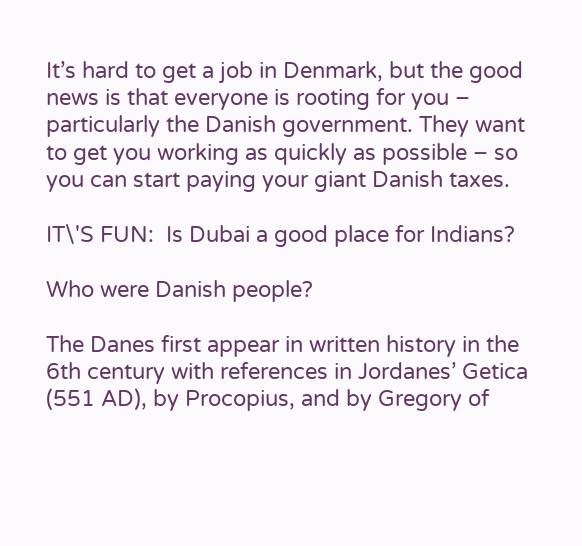It’s hard to get a job in Denmark, but the good news is that everyone is rooting for you – particularly the Danish government. They want to get you working as quickly as possible – so you can start paying your giant Danish taxes.

IT\'S FUN:  Is Dubai a good place for Indians?

Who were Danish people?

The Danes first appear in written history in the 6th century with references in Jordanes’ Getica (551 AD), by Procopius, and by Gregory of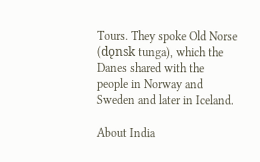Tours. They spoke Old Norse (dǫnsk tunga), which the Danes shared with the people in Norway and Sweden and later in Iceland.

About India